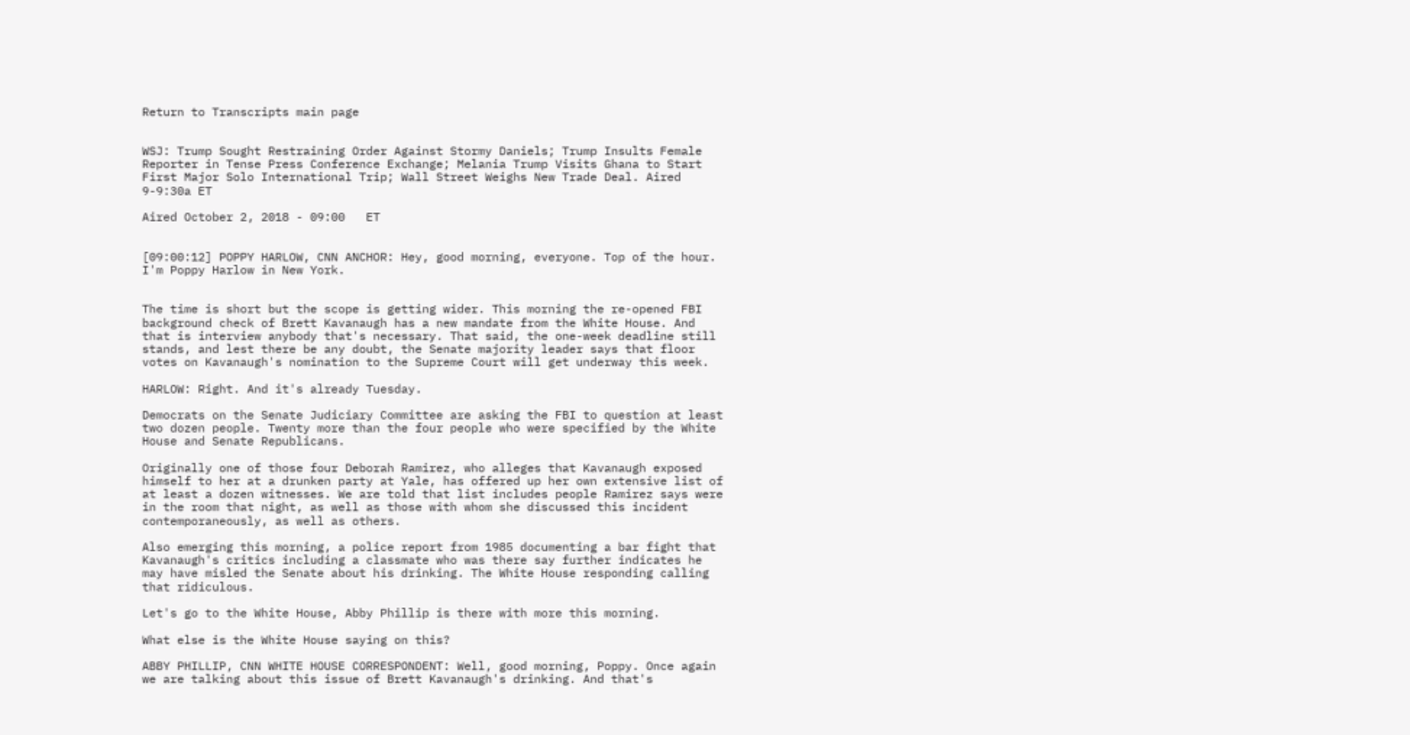Return to Transcripts main page


WSJ: Trump Sought Restraining Order Against Stormy Daniels; Trump Insults Female Reporter in Tense Press Conference Exchange; Melania Trump Visits Ghana to Start First Major Solo International Trip; Wall Street Weighs New Trade Deal. Aired 9-9:30a ET

Aired October 2, 2018 - 09:00   ET


[09:00:12] POPPY HARLOW, CNN ANCHOR: Hey, good morning, everyone. Top of the hour. I'm Poppy Harlow in New York.


The time is short but the scope is getting wider. This morning the re-opened FBI background check of Brett Kavanaugh has a new mandate from the White House. And that is interview anybody that's necessary. That said, the one-week deadline still stands, and lest there be any doubt, the Senate majority leader says that floor votes on Kavanaugh's nomination to the Supreme Court will get underway this week.

HARLOW: Right. And it's already Tuesday.

Democrats on the Senate Judiciary Committee are asking the FBI to question at least two dozen people. Twenty more than the four people who were specified by the White House and Senate Republicans.

Originally one of those four Deborah Ramirez, who alleges that Kavanaugh exposed himself to her at a drunken party at Yale, has offered up her own extensive list of at least a dozen witnesses. We are told that list includes people Ramirez says were in the room that night, as well as those with whom she discussed this incident contemporaneously, as well as others.

Also emerging this morning, a police report from 1985 documenting a bar fight that Kavanaugh's critics including a classmate who was there say further indicates he may have misled the Senate about his drinking. The White House responding calling that ridiculous.

Let's go to the White House, Abby Phillip is there with more this morning.

What else is the White House saying on this?

ABBY PHILLIP, CNN WHITE HOUSE CORRESPONDENT: Well, good morning, Poppy. Once again we are talking about this issue of Brett Kavanaugh's drinking. And that's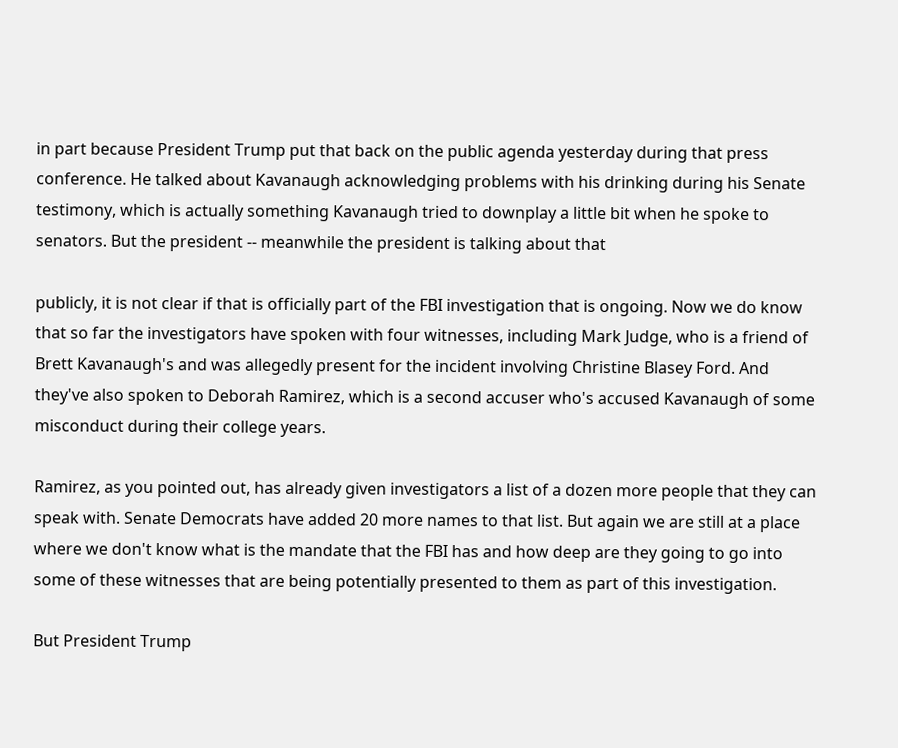in part because President Trump put that back on the public agenda yesterday during that press conference. He talked about Kavanaugh acknowledging problems with his drinking during his Senate testimony, which is actually something Kavanaugh tried to downplay a little bit when he spoke to senators. But the president -- meanwhile the president is talking about that

publicly, it is not clear if that is officially part of the FBI investigation that is ongoing. Now we do know that so far the investigators have spoken with four witnesses, including Mark Judge, who is a friend of Brett Kavanaugh's and was allegedly present for the incident involving Christine Blasey Ford. And they've also spoken to Deborah Ramirez, which is a second accuser who's accused Kavanaugh of some misconduct during their college years.

Ramirez, as you pointed out, has already given investigators a list of a dozen more people that they can speak with. Senate Democrats have added 20 more names to that list. But again we are still at a place where we don't know what is the mandate that the FBI has and how deep are they going to go into some of these witnesses that are being potentially presented to them as part of this investigation.

But President Trump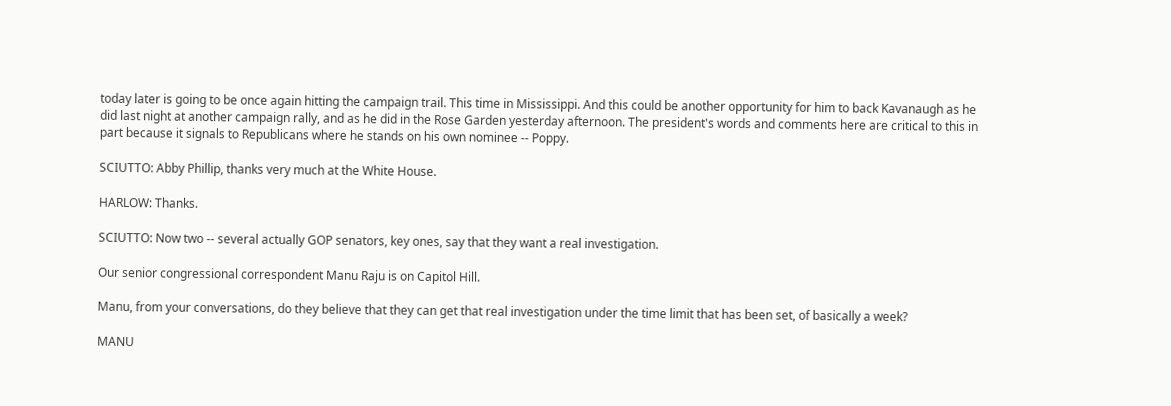today later is going to be once again hitting the campaign trail. This time in Mississippi. And this could be another opportunity for him to back Kavanaugh as he did last night at another campaign rally, and as he did in the Rose Garden yesterday afternoon. The president's words and comments here are critical to this in part because it signals to Republicans where he stands on his own nominee -- Poppy.

SCIUTTO: Abby Phillip, thanks very much at the White House.

HARLOW: Thanks.

SCIUTTO: Now two -- several actually GOP senators, key ones, say that they want a real investigation.

Our senior congressional correspondent Manu Raju is on Capitol Hill.

Manu, from your conversations, do they believe that they can get that real investigation under the time limit that has been set, of basically a week?

MANU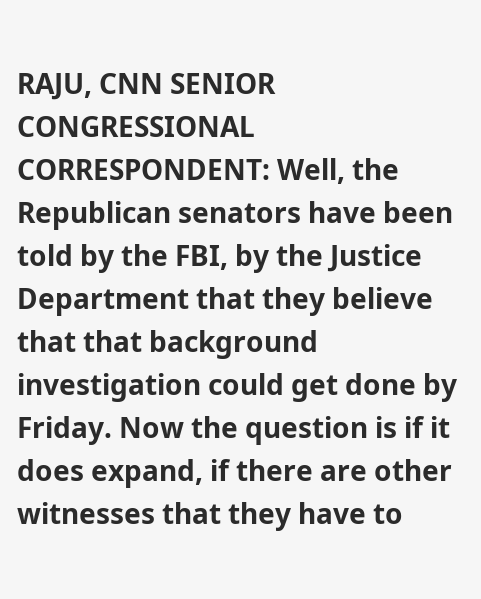RAJU, CNN SENIOR CONGRESSIONAL CORRESPONDENT: Well, the Republican senators have been told by the FBI, by the Justice Department that they believe that that background investigation could get done by Friday. Now the question is if it does expand, if there are other witnesses that they have to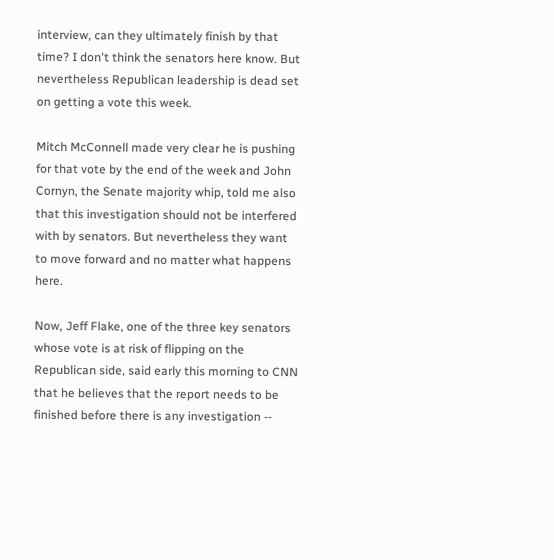interview, can they ultimately finish by that time? I don't think the senators here know. But nevertheless Republican leadership is dead set on getting a vote this week.

Mitch McConnell made very clear he is pushing for that vote by the end of the week and John Cornyn, the Senate majority whip, told me also that this investigation should not be interfered with by senators. But nevertheless they want to move forward and no matter what happens here.

Now, Jeff Flake, one of the three key senators whose vote is at risk of flipping on the Republican side, said early this morning to CNN that he believes that the report needs to be finished before there is any investigation --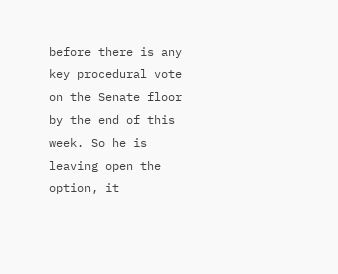before there is any key procedural vote on the Senate floor by the end of this week. So he is leaving open the option, it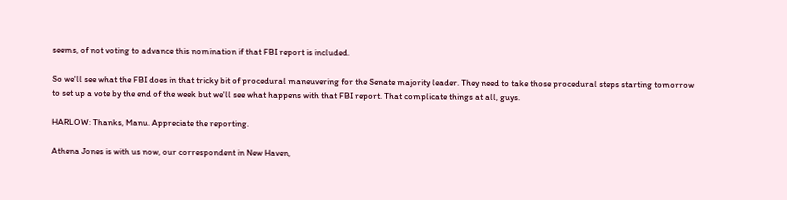seems, of not voting to advance this nomination if that FBI report is included.

So we'll see what the FBI does in that tricky bit of procedural maneuvering for the Senate majority leader. They need to take those procedural steps starting tomorrow to set up a vote by the end of the week but we'll see what happens with that FBI report. That complicate things at all, guys.

HARLOW: Thanks, Manu. Appreciate the reporting.

Athena Jones is with us now, our correspondent in New Haven,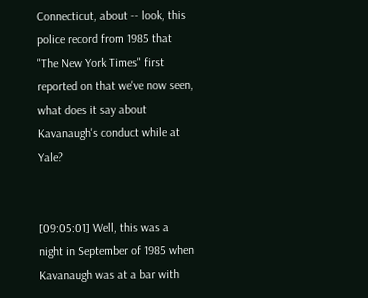Connecticut, about -- look, this police record from 1985 that "The New York Times" first reported on that we've now seen, what does it say about Kavanaugh's conduct while at Yale?


[09:05:01] Well, this was a night in September of 1985 when Kavanaugh was at a bar with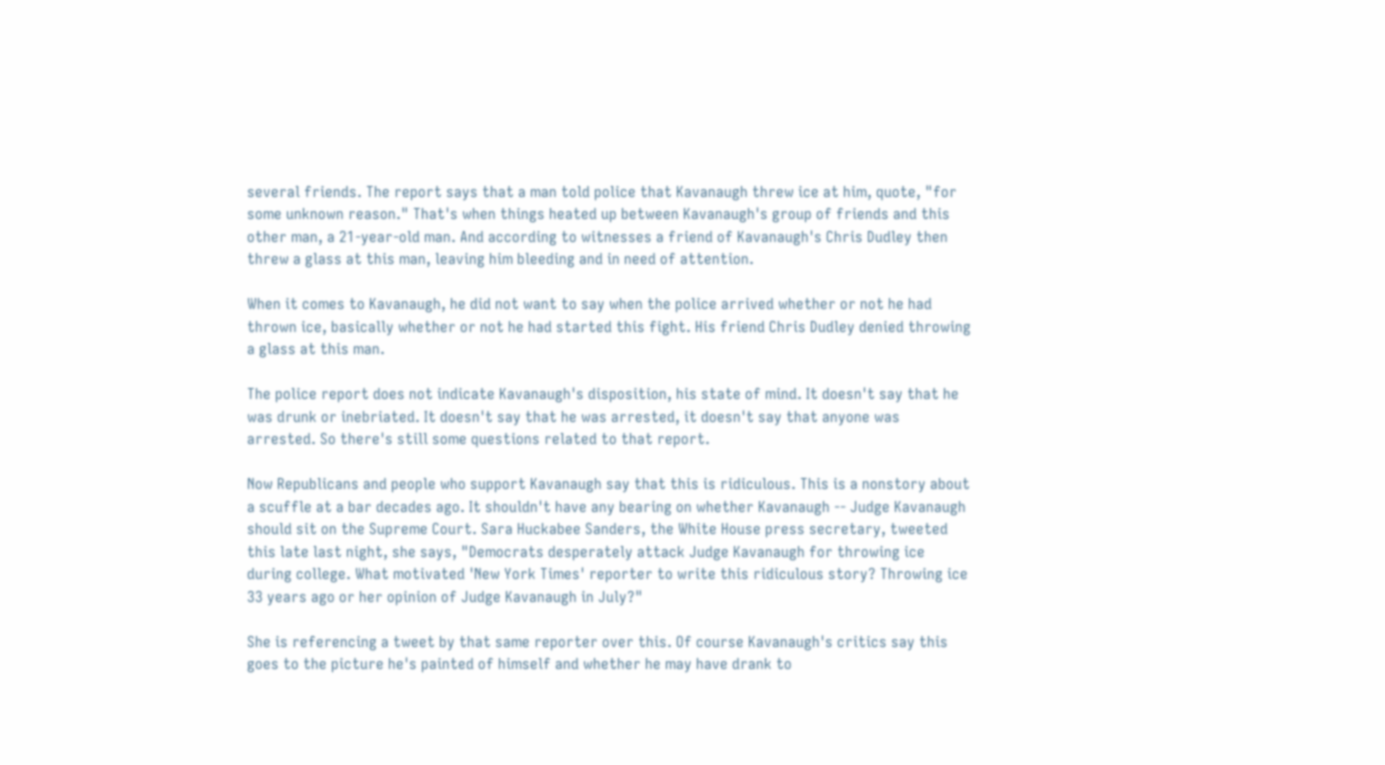several friends. The report says that a man told police that Kavanaugh threw ice at him, quote, "for some unknown reason." That's when things heated up between Kavanaugh's group of friends and this other man, a 21-year-old man. And according to witnesses a friend of Kavanaugh's Chris Dudley then threw a glass at this man, leaving him bleeding and in need of attention.

When it comes to Kavanaugh, he did not want to say when the police arrived whether or not he had thrown ice, basically whether or not he had started this fight. His friend Chris Dudley denied throwing a glass at this man.

The police report does not indicate Kavanaugh's disposition, his state of mind. It doesn't say that he was drunk or inebriated. It doesn't say that he was arrested, it doesn't say that anyone was arrested. So there's still some questions related to that report.

Now Republicans and people who support Kavanaugh say that this is ridiculous. This is a nonstory about a scuffle at a bar decades ago. It shouldn't have any bearing on whether Kavanaugh -- Judge Kavanaugh should sit on the Supreme Court. Sara Huckabee Sanders, the White House press secretary, tweeted this late last night, she says, "Democrats desperately attack Judge Kavanaugh for throwing ice during college. What motivated 'New York Times' reporter to write this ridiculous story? Throwing ice 33 years ago or her opinion of Judge Kavanaugh in July?"

She is referencing a tweet by that same reporter over this. Of course Kavanaugh's critics say this goes to the picture he's painted of himself and whether he may have drank to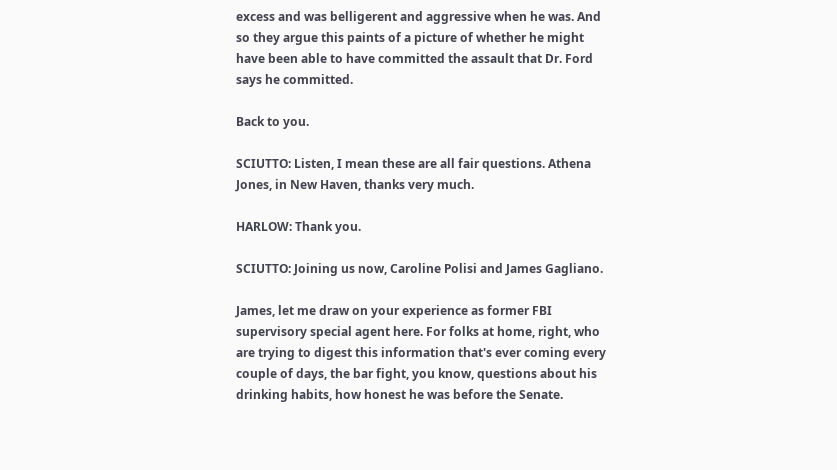excess and was belligerent and aggressive when he was. And so they argue this paints of a picture of whether he might have been able to have committed the assault that Dr. Ford says he committed.

Back to you.

SCIUTTO: Listen, I mean these are all fair questions. Athena Jones, in New Haven, thanks very much.

HARLOW: Thank you.

SCIUTTO: Joining us now, Caroline Polisi and James Gagliano.

James, let me draw on your experience as former FBI supervisory special agent here. For folks at home, right, who are trying to digest this information that's ever coming every couple of days, the bar fight, you know, questions about his drinking habits, how honest he was before the Senate.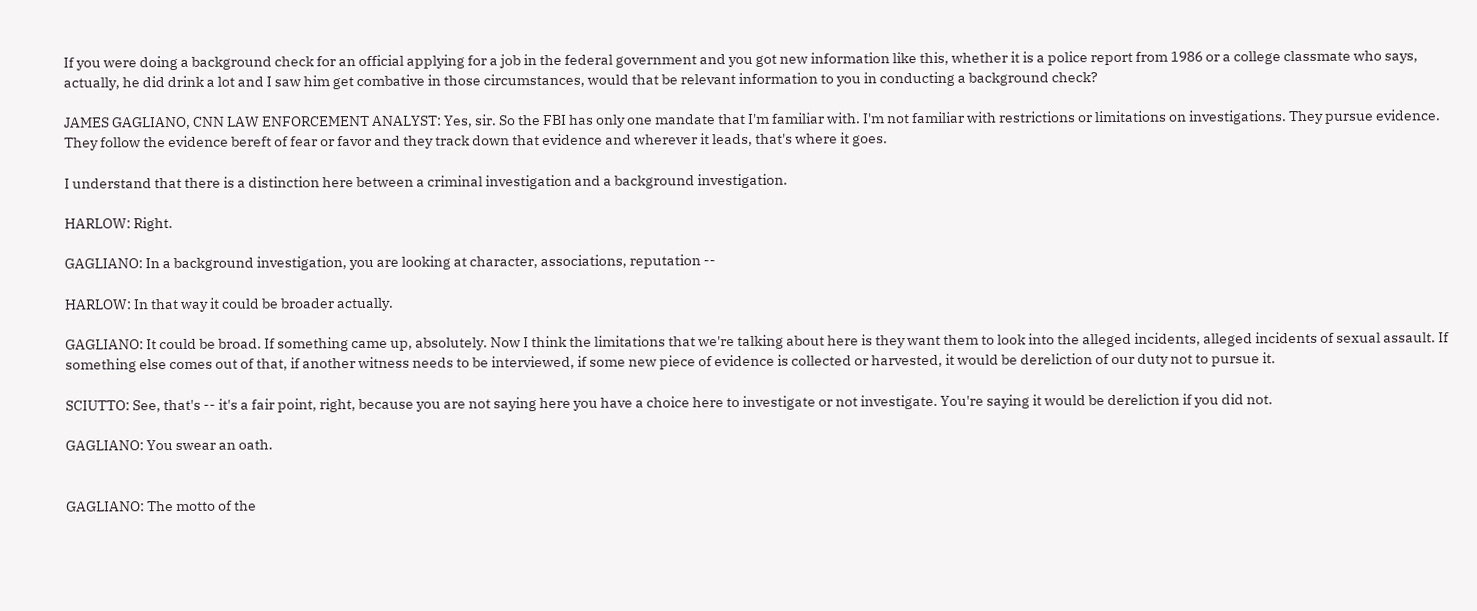If you were doing a background check for an official applying for a job in the federal government and you got new information like this, whether it is a police report from 1986 or a college classmate who says, actually, he did drink a lot and I saw him get combative in those circumstances, would that be relevant information to you in conducting a background check?

JAMES GAGLIANO, CNN LAW ENFORCEMENT ANALYST: Yes, sir. So the FBI has only one mandate that I'm familiar with. I'm not familiar with restrictions or limitations on investigations. They pursue evidence. They follow the evidence bereft of fear or favor and they track down that evidence and wherever it leads, that's where it goes.

I understand that there is a distinction here between a criminal investigation and a background investigation.

HARLOW: Right.

GAGLIANO: In a background investigation, you are looking at character, associations, reputation --

HARLOW: In that way it could be broader actually.

GAGLIANO: It could be broad. If something came up, absolutely. Now I think the limitations that we're talking about here is they want them to look into the alleged incidents, alleged incidents of sexual assault. If something else comes out of that, if another witness needs to be interviewed, if some new piece of evidence is collected or harvested, it would be dereliction of our duty not to pursue it.

SCIUTTO: See, that's -- it's a fair point, right, because you are not saying here you have a choice here to investigate or not investigate. You're saying it would be dereliction if you did not.

GAGLIANO: You swear an oath.


GAGLIANO: The motto of the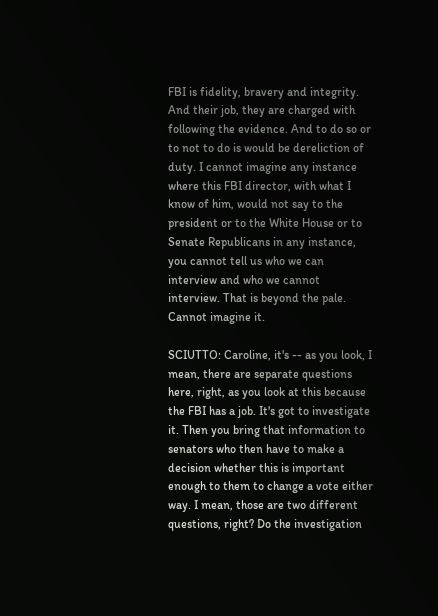FBI is fidelity, bravery and integrity. And their job, they are charged with following the evidence. And to do so or to not to do is would be dereliction of duty. I cannot imagine any instance where this FBI director, with what I know of him, would not say to the president or to the White House or to Senate Republicans in any instance, you cannot tell us who we can interview and who we cannot interview. That is beyond the pale. Cannot imagine it.

SCIUTTO: Caroline, it's -- as you look, I mean, there are separate questions here, right, as you look at this because the FBI has a job. It's got to investigate it. Then you bring that information to senators who then have to make a decision whether this is important enough to them to change a vote either way. I mean, those are two different questions, right? Do the investigation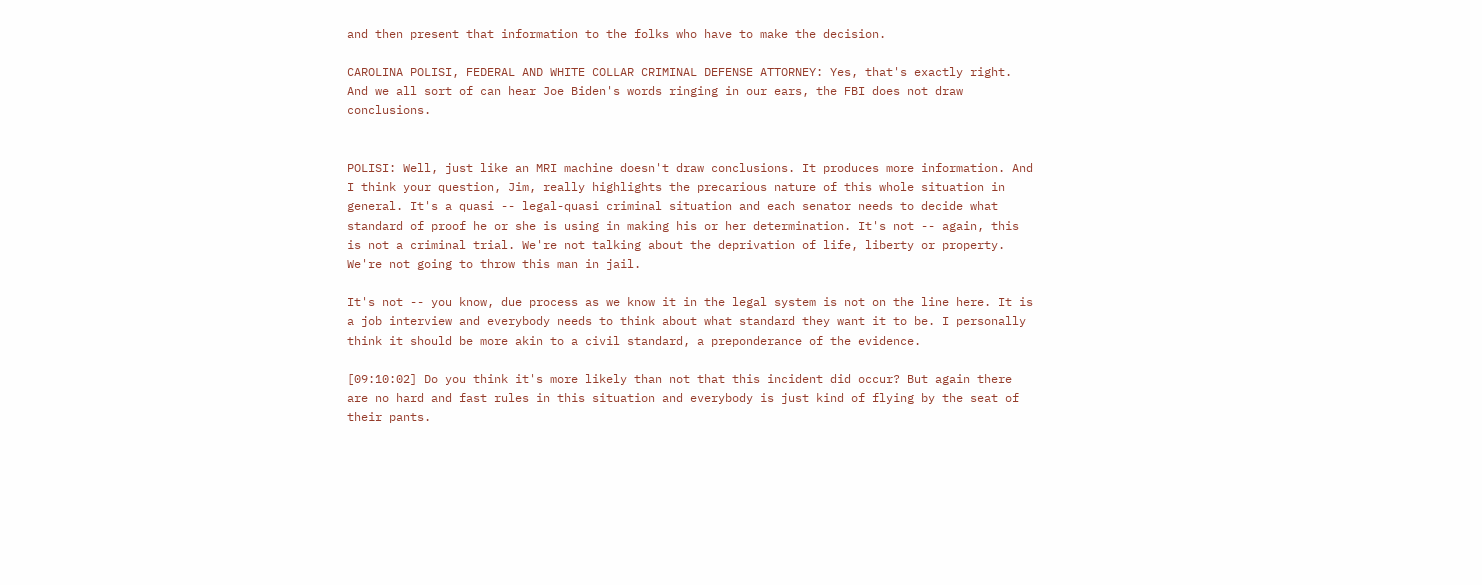and then present that information to the folks who have to make the decision.

CAROLINA POLISI, FEDERAL AND WHITE COLLAR CRIMINAL DEFENSE ATTORNEY: Yes, that's exactly right. And we all sort of can hear Joe Biden's words ringing in our ears, the FBI does not draw conclusions.


POLISI: Well, just like an MRI machine doesn't draw conclusions. It produces more information. And I think your question, Jim, really highlights the precarious nature of this whole situation in general. It's a quasi -- legal-quasi criminal situation and each senator needs to decide what standard of proof he or she is using in making his or her determination. It's not -- again, this is not a criminal trial. We're not talking about the deprivation of life, liberty or property. We're not going to throw this man in jail.

It's not -- you know, due process as we know it in the legal system is not on the line here. It is a job interview and everybody needs to think about what standard they want it to be. I personally think it should be more akin to a civil standard, a preponderance of the evidence.

[09:10:02] Do you think it's more likely than not that this incident did occur? But again there are no hard and fast rules in this situation and everybody is just kind of flying by the seat of their pants.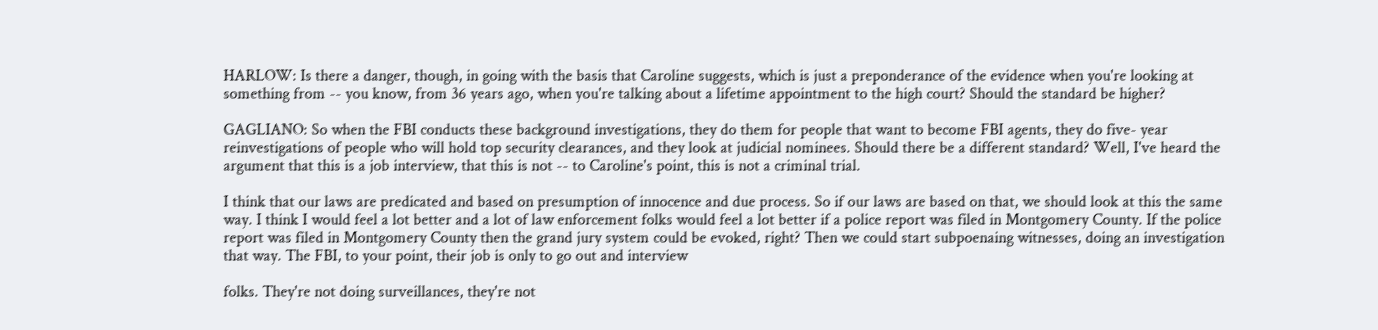HARLOW: Is there a danger, though, in going with the basis that Caroline suggests, which is just a preponderance of the evidence when you're looking at something from -- you know, from 36 years ago, when you're talking about a lifetime appointment to the high court? Should the standard be higher?

GAGLIANO: So when the FBI conducts these background investigations, they do them for people that want to become FBI agents, they do five- year reinvestigations of people who will hold top security clearances, and they look at judicial nominees. Should there be a different standard? Well, I've heard the argument that this is a job interview, that this is not -- to Caroline's point, this is not a criminal trial.

I think that our laws are predicated and based on presumption of innocence and due process. So if our laws are based on that, we should look at this the same way. I think I would feel a lot better and a lot of law enforcement folks would feel a lot better if a police report was filed in Montgomery County. If the police report was filed in Montgomery County then the grand jury system could be evoked, right? Then we could start subpoenaing witnesses, doing an investigation that way. The FBI, to your point, their job is only to go out and interview

folks. They're not doing surveillances, they're not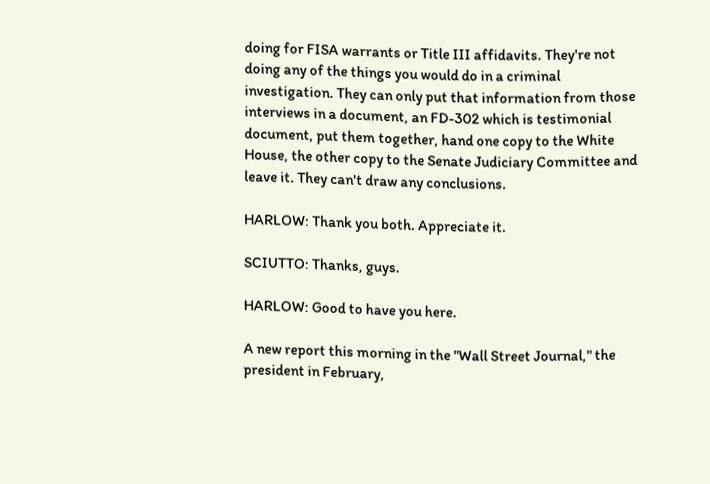doing for FISA warrants or Title III affidavits. They're not doing any of the things you would do in a criminal investigation. They can only put that information from those interviews in a document, an FD-302 which is testimonial document, put them together, hand one copy to the White House, the other copy to the Senate Judiciary Committee and leave it. They can't draw any conclusions.

HARLOW: Thank you both. Appreciate it.

SCIUTTO: Thanks, guys.

HARLOW: Good to have you here.

A new report this morning in the "Wall Street Journal," the president in February,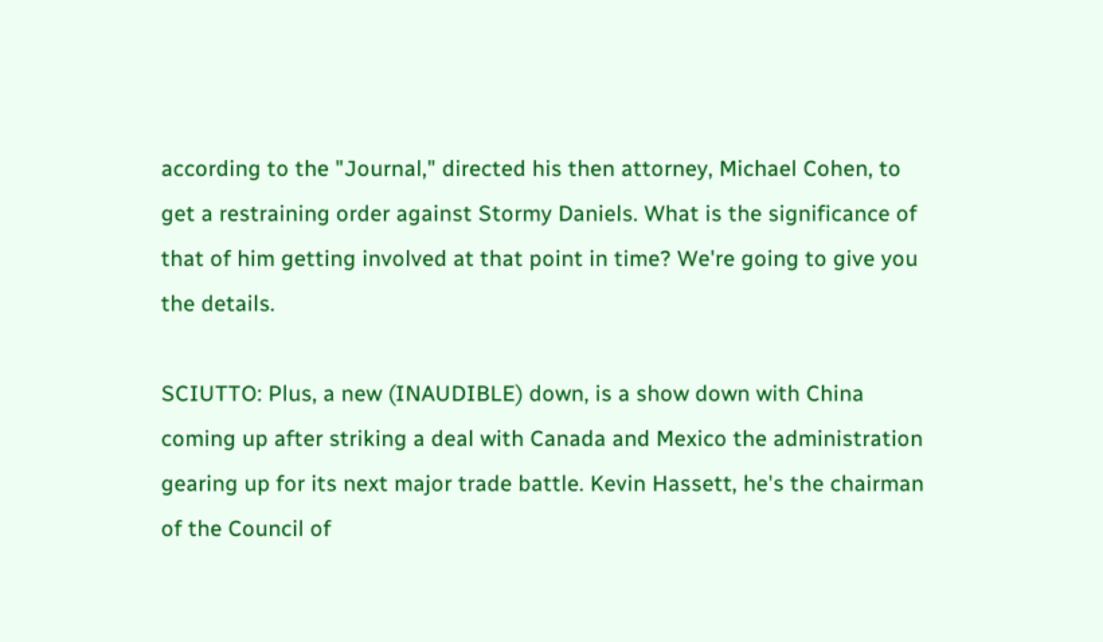according to the "Journal," directed his then attorney, Michael Cohen, to get a restraining order against Stormy Daniels. What is the significance of that of him getting involved at that point in time? We're going to give you the details.

SCIUTTO: Plus, a new (INAUDIBLE) down, is a show down with China coming up after striking a deal with Canada and Mexico the administration gearing up for its next major trade battle. Kevin Hassett, he's the chairman of the Council of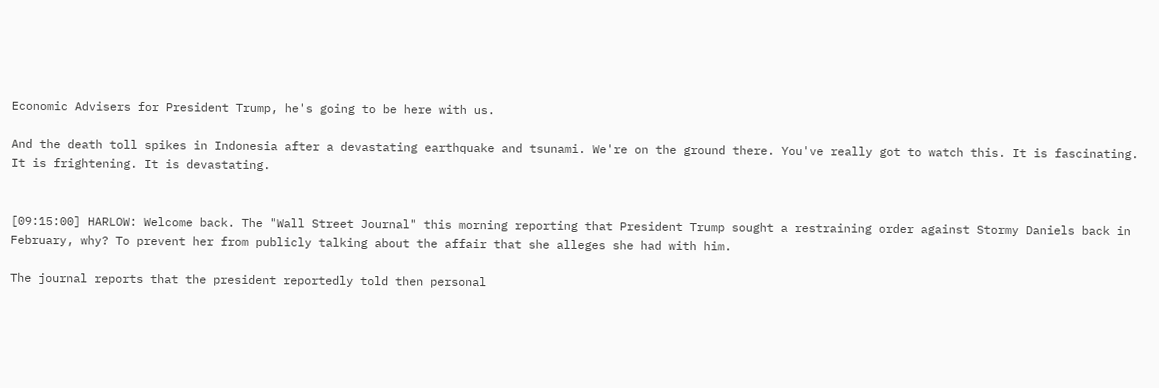Economic Advisers for President Trump, he's going to be here with us.

And the death toll spikes in Indonesia after a devastating earthquake and tsunami. We're on the ground there. You've really got to watch this. It is fascinating. It is frightening. It is devastating.


[09:15:00] HARLOW: Welcome back. The "Wall Street Journal" this morning reporting that President Trump sought a restraining order against Stormy Daniels back in February, why? To prevent her from publicly talking about the affair that she alleges she had with him.

The journal reports that the president reportedly told then personal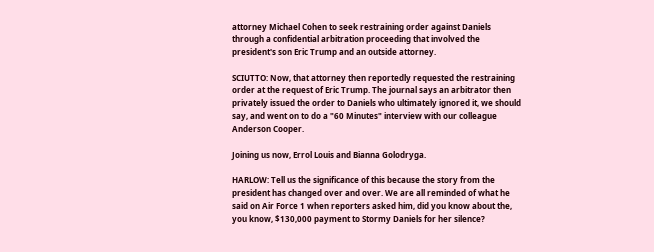attorney Michael Cohen to seek restraining order against Daniels through a confidential arbitration proceeding that involved the president's son Eric Trump and an outside attorney.

SCIUTTO: Now, that attorney then reportedly requested the restraining order at the request of Eric Trump. The journal says an arbitrator then privately issued the order to Daniels who ultimately ignored it, we should say, and went on to do a "60 Minutes" interview with our colleague Anderson Cooper.

Joining us now, Errol Louis and Bianna Golodryga.

HARLOW: Tell us the significance of this because the story from the president has changed over and over. We are all reminded of what he said on Air Force 1 when reporters asked him, did you know about the, you know, $130,000 payment to Stormy Daniels for her silence?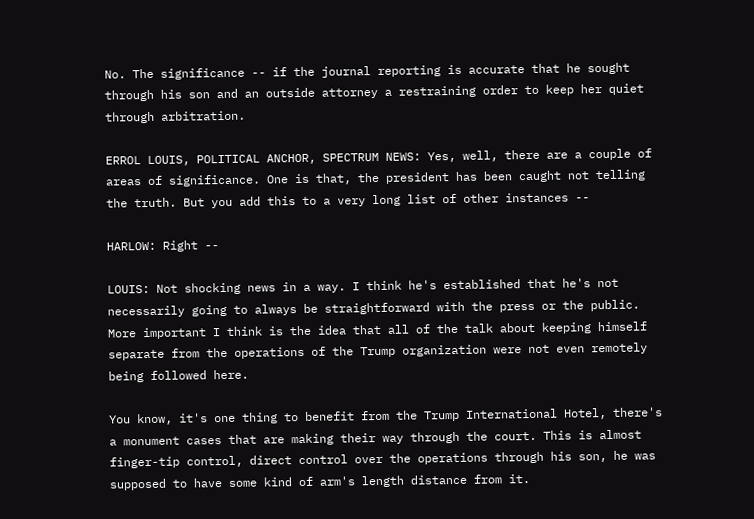No. The significance -- if the journal reporting is accurate that he sought through his son and an outside attorney a restraining order to keep her quiet through arbitration.

ERROL LOUIS, POLITICAL ANCHOR, SPECTRUM NEWS: Yes, well, there are a couple of areas of significance. One is that, the president has been caught not telling the truth. But you add this to a very long list of other instances --

HARLOW: Right --

LOUIS: Not shocking news in a way. I think he's established that he's not necessarily going to always be straightforward with the press or the public. More important I think is the idea that all of the talk about keeping himself separate from the operations of the Trump organization were not even remotely being followed here.

You know, it's one thing to benefit from the Trump International Hotel, there's a monument cases that are making their way through the court. This is almost finger-tip control, direct control over the operations through his son, he was supposed to have some kind of arm's length distance from it.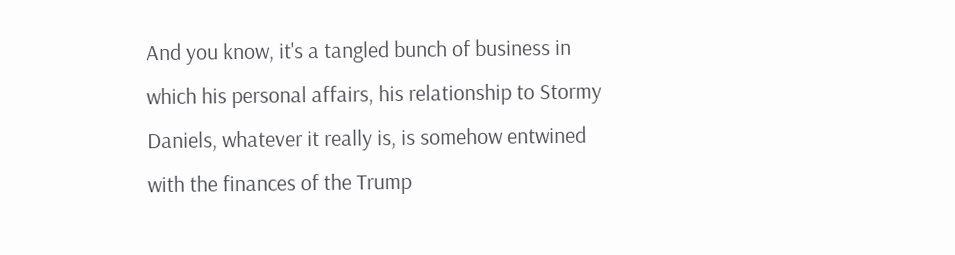And you know, it's a tangled bunch of business in which his personal affairs, his relationship to Stormy Daniels, whatever it really is, is somehow entwined with the finances of the Trump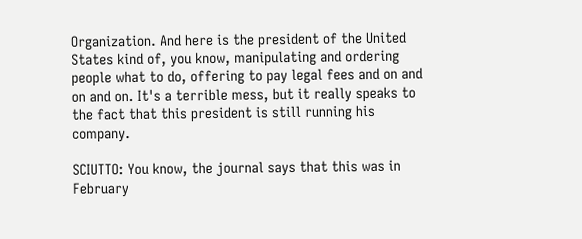Organization. And here is the president of the United States kind of, you know, manipulating and ordering people what to do, offering to pay legal fees and on and on and on. It's a terrible mess, but it really speaks to the fact that this president is still running his company.

SCIUTTO: You know, the journal says that this was in February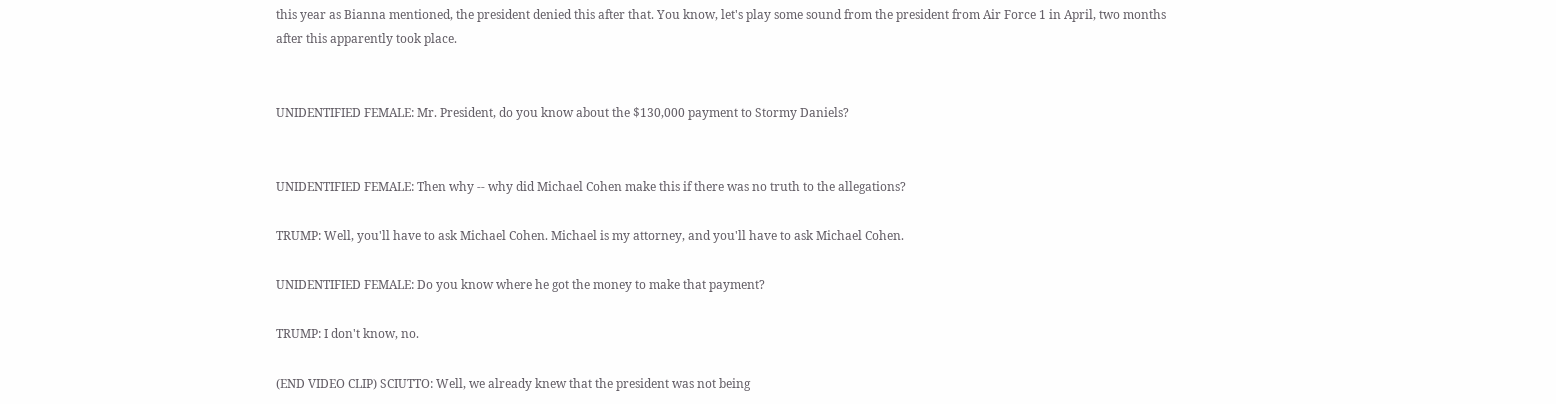this year as Bianna mentioned, the president denied this after that. You know, let's play some sound from the president from Air Force 1 in April, two months after this apparently took place.


UNIDENTIFIED FEMALE: Mr. President, do you know about the $130,000 payment to Stormy Daniels?


UNIDENTIFIED FEMALE: Then why -- why did Michael Cohen make this if there was no truth to the allegations?

TRUMP: Well, you'll have to ask Michael Cohen. Michael is my attorney, and you'll have to ask Michael Cohen.

UNIDENTIFIED FEMALE: Do you know where he got the money to make that payment?

TRUMP: I don't know, no.

(END VIDEO CLIP) SCIUTTO: Well, we already knew that the president was not being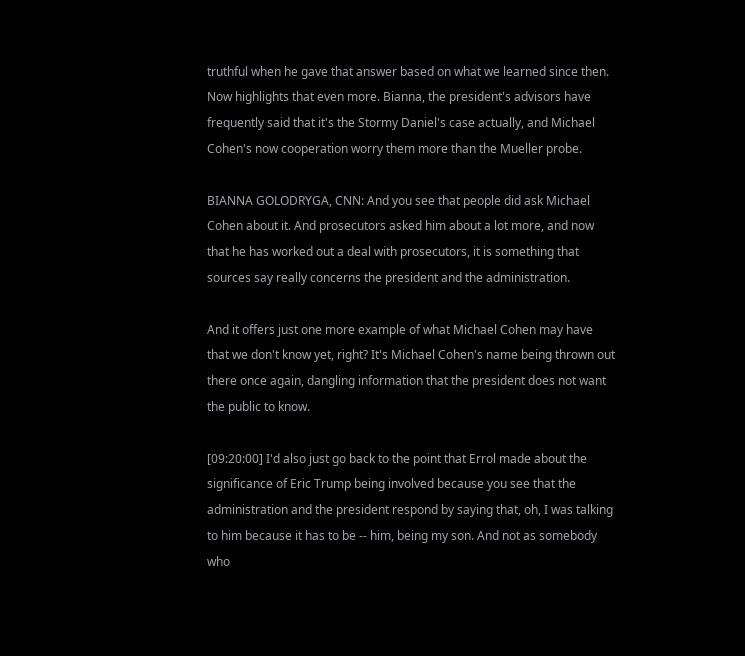truthful when he gave that answer based on what we learned since then. Now highlights that even more. Bianna, the president's advisors have frequently said that it's the Stormy Daniel's case actually, and Michael Cohen's now cooperation worry them more than the Mueller probe.

BIANNA GOLODRYGA, CNN: And you see that people did ask Michael Cohen about it. And prosecutors asked him about a lot more, and now that he has worked out a deal with prosecutors, it is something that sources say really concerns the president and the administration.

And it offers just one more example of what Michael Cohen may have that we don't know yet, right? It's Michael Cohen's name being thrown out there once again, dangling information that the president does not want the public to know.

[09:20:00] I'd also just go back to the point that Errol made about the significance of Eric Trump being involved because you see that the administration and the president respond by saying that, oh, I was talking to him because it has to be -- him, being my son. And not as somebody who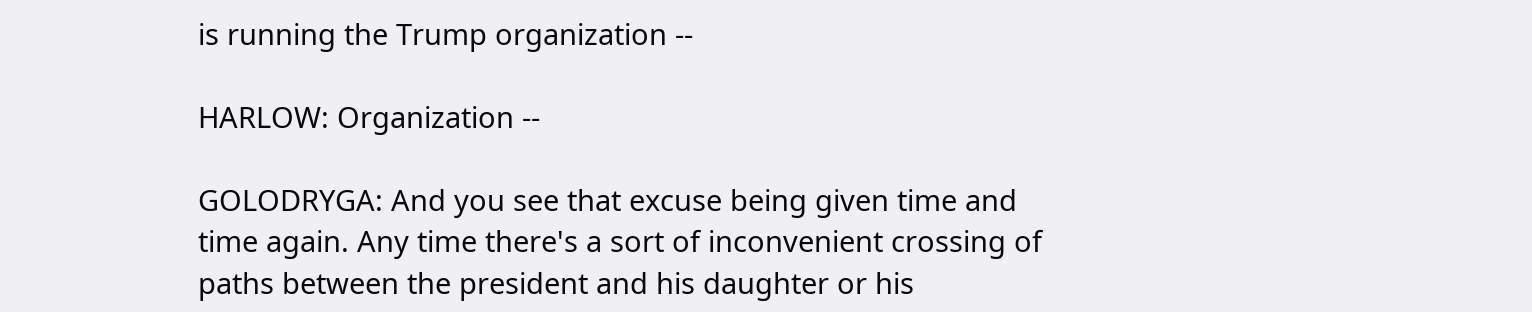is running the Trump organization --

HARLOW: Organization --

GOLODRYGA: And you see that excuse being given time and time again. Any time there's a sort of inconvenient crossing of paths between the president and his daughter or his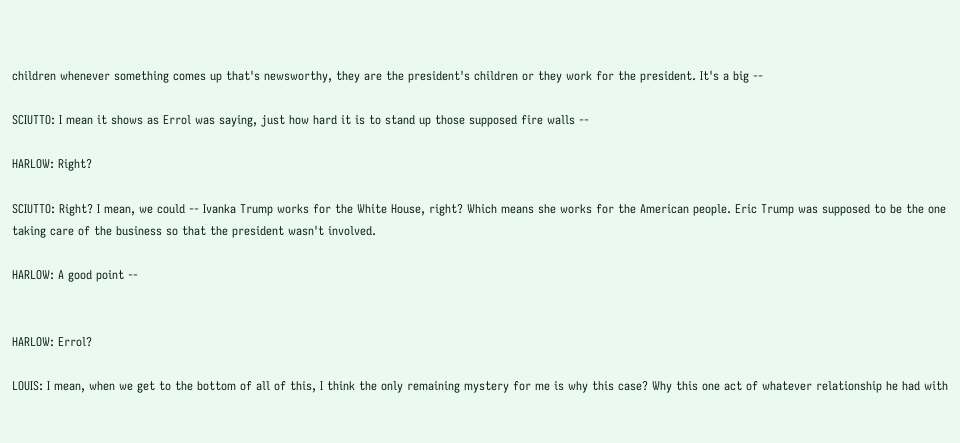children whenever something comes up that's newsworthy, they are the president's children or they work for the president. It's a big --

SCIUTTO: I mean it shows as Errol was saying, just how hard it is to stand up those supposed fire walls --

HARLOW: Right?

SCIUTTO: Right? I mean, we could -- Ivanka Trump works for the White House, right? Which means she works for the American people. Eric Trump was supposed to be the one taking care of the business so that the president wasn't involved.

HARLOW: A good point --


HARLOW: Errol?

LOUIS: I mean, when we get to the bottom of all of this, I think the only remaining mystery for me is why this case? Why this one act of whatever relationship he had with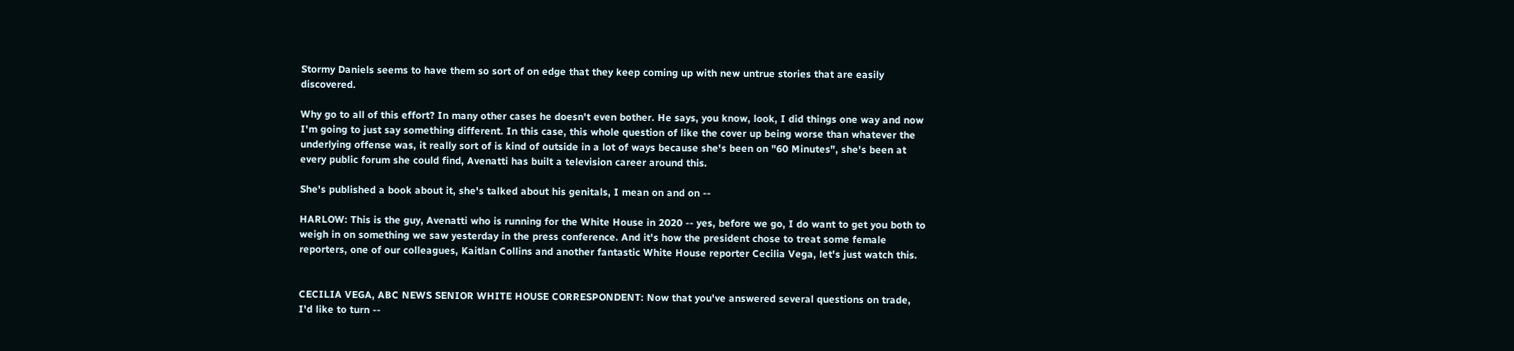Stormy Daniels seems to have them so sort of on edge that they keep coming up with new untrue stories that are easily discovered.

Why go to all of this effort? In many other cases he doesn't even bother. He says, you know, look, I did things one way and now I'm going to just say something different. In this case, this whole question of like the cover up being worse than whatever the underlying offense was, it really sort of is kind of outside in a lot of ways because she's been on "60 Minutes", she's been at every public forum she could find, Avenatti has built a television career around this.

She's published a book about it, she's talked about his genitals, I mean on and on --

HARLOW: This is the guy, Avenatti who is running for the White House in 2020 -- yes, before we go, I do want to get you both to weigh in on something we saw yesterday in the press conference. And it's how the president chose to treat some female reporters, one of our colleagues, Kaitlan Collins and another fantastic White House reporter Cecilia Vega, let's just watch this.


CECILIA VEGA, ABC NEWS SENIOR WHITE HOUSE CORRESPONDENT: Now that you've answered several questions on trade, I'd like to turn --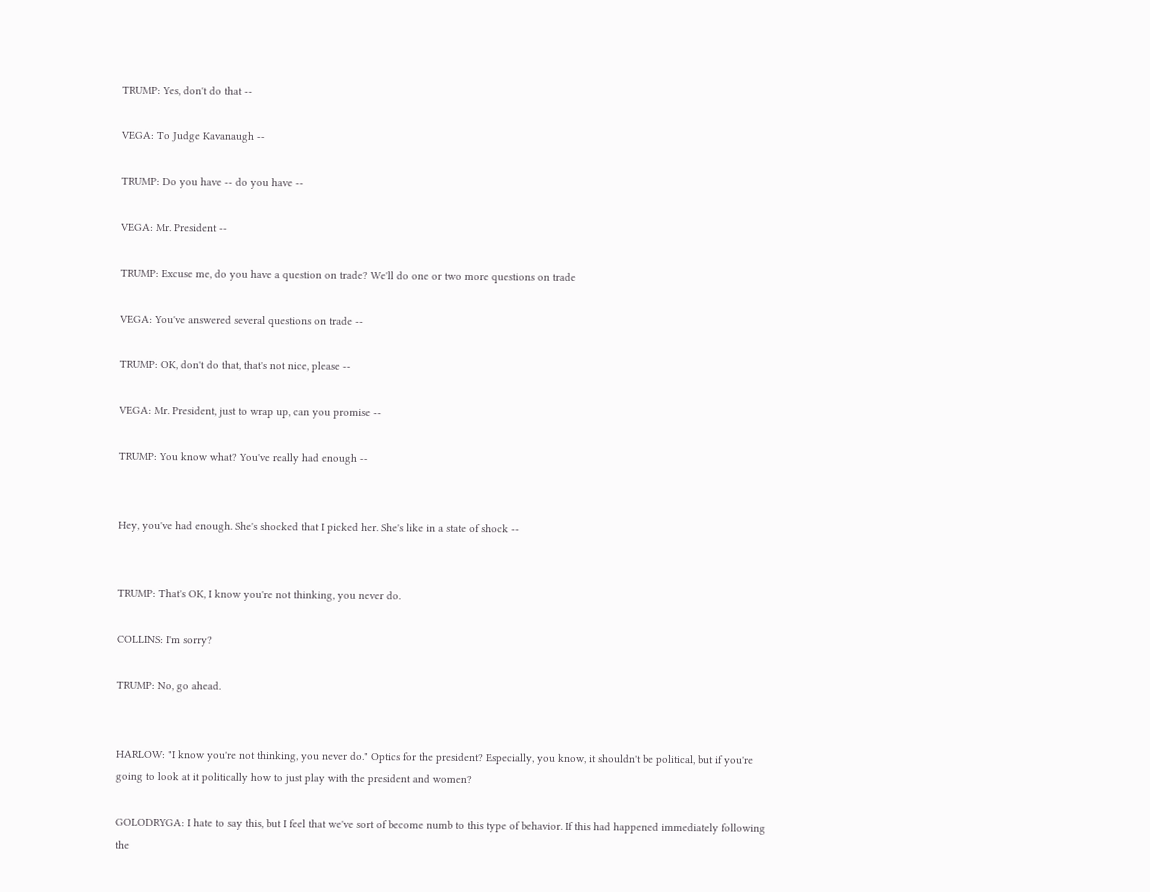TRUMP: Yes, don't do that --

VEGA: To Judge Kavanaugh --

TRUMP: Do you have -- do you have --

VEGA: Mr. President --

TRUMP: Excuse me, do you have a question on trade? We'll do one or two more questions on trade

VEGA: You've answered several questions on trade --

TRUMP: OK, don't do that, that's not nice, please --

VEGA: Mr. President, just to wrap up, can you promise --

TRUMP: You know what? You've really had enough --


Hey, you've had enough. She's shocked that I picked her. She's like in a state of shock --


TRUMP: That's OK, I know you're not thinking, you never do.

COLLINS: I'm sorry?

TRUMP: No, go ahead.


HARLOW: "I know you're not thinking, you never do." Optics for the president? Especially, you know, it shouldn't be political, but if you're going to look at it politically how to just play with the president and women?

GOLODRYGA: I hate to say this, but I feel that we've sort of become numb to this type of behavior. If this had happened immediately following the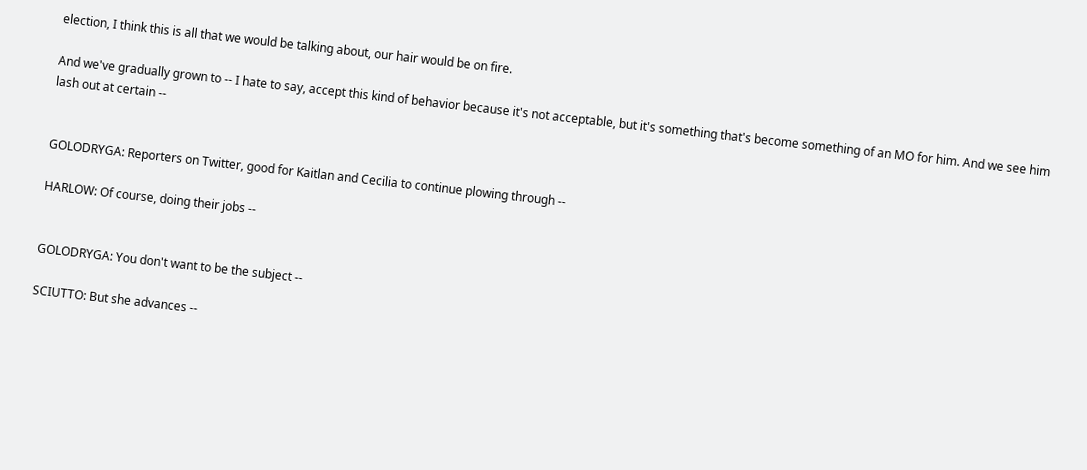election, I think this is all that we would be talking about, our hair would be on fire.

And we've gradually grown to -- I hate to say, accept this kind of behavior because it's not acceptable, but it's something that's become something of an MO for him. And we see him lash out at certain --


GOLODRYGA: Reporters on Twitter, good for Kaitlan and Cecilia to continue plowing through --

HARLOW: Of course, doing their jobs --


GOLODRYGA: You don't want to be the subject --

SCIUTTO: But she advances --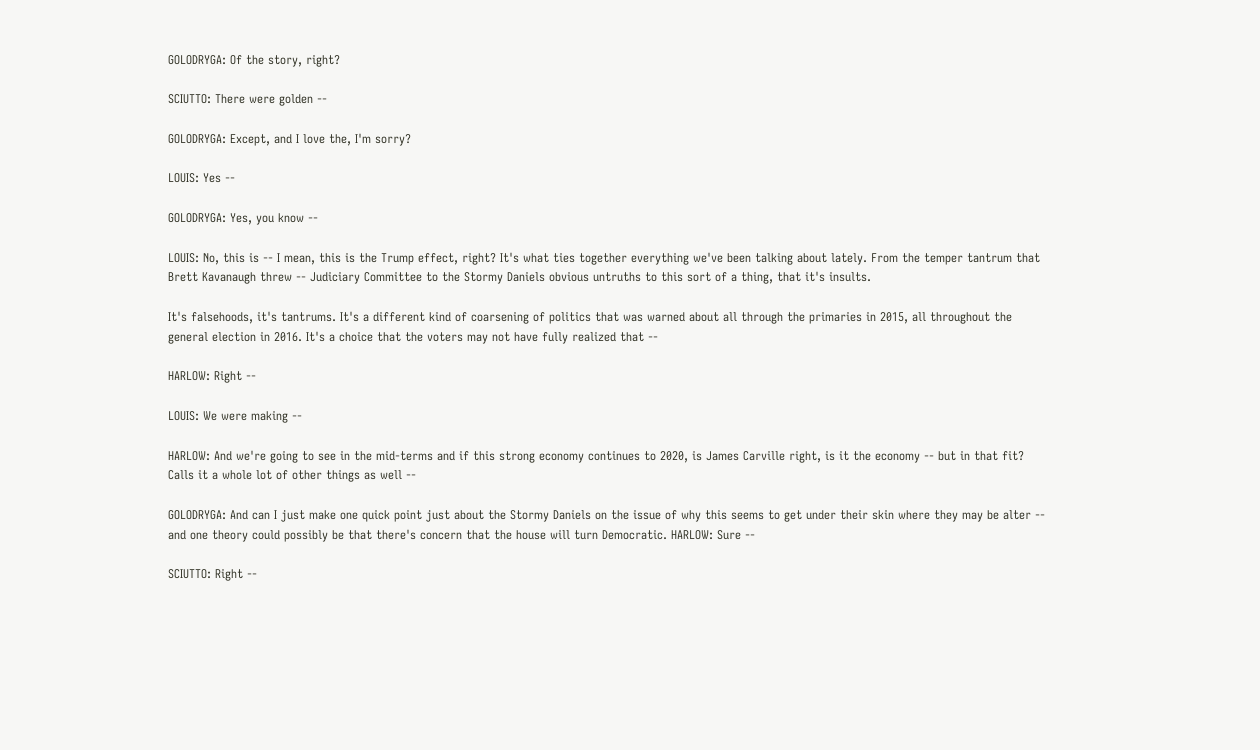GOLODRYGA: Of the story, right?

SCIUTTO: There were golden --

GOLODRYGA: Except, and I love the, I'm sorry?

LOUIS: Yes --

GOLODRYGA: Yes, you know --

LOUIS: No, this is -- I mean, this is the Trump effect, right? It's what ties together everything we've been talking about lately. From the temper tantrum that Brett Kavanaugh threw -- Judiciary Committee to the Stormy Daniels obvious untruths to this sort of a thing, that it's insults.

It's falsehoods, it's tantrums. It's a different kind of coarsening of politics that was warned about all through the primaries in 2015, all throughout the general election in 2016. It's a choice that the voters may not have fully realized that --

HARLOW: Right --

LOUIS: We were making --

HARLOW: And we're going to see in the mid-terms and if this strong economy continues to 2020, is James Carville right, is it the economy -- but in that fit? Calls it a whole lot of other things as well --

GOLODRYGA: And can I just make one quick point just about the Stormy Daniels on the issue of why this seems to get under their skin where they may be alter -- and one theory could possibly be that there's concern that the house will turn Democratic. HARLOW: Sure --

SCIUTTO: Right --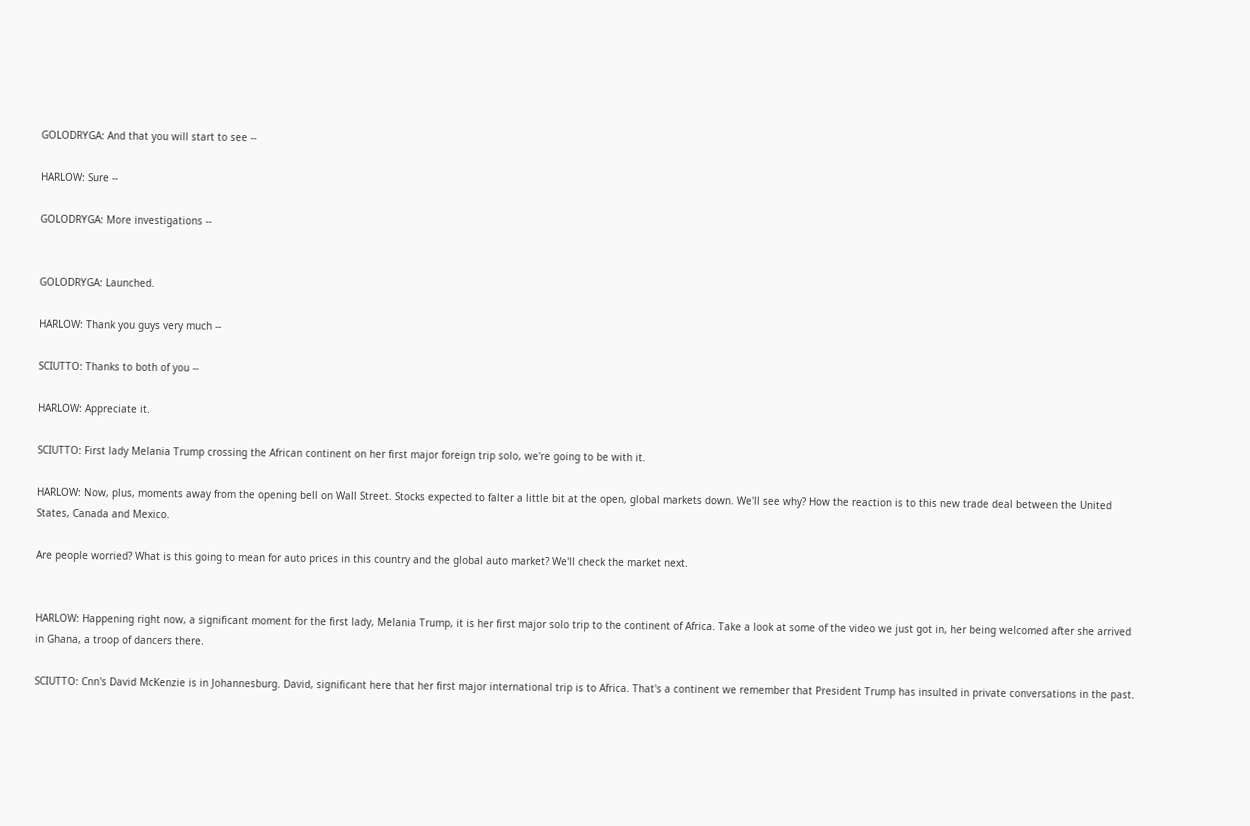GOLODRYGA: And that you will start to see --

HARLOW: Sure --

GOLODRYGA: More investigations --


GOLODRYGA: Launched.

HARLOW: Thank you guys very much --

SCIUTTO: Thanks to both of you --

HARLOW: Appreciate it.

SCIUTTO: First lady Melania Trump crossing the African continent on her first major foreign trip solo, we're going to be with it.

HARLOW: Now, plus, moments away from the opening bell on Wall Street. Stocks expected to falter a little bit at the open, global markets down. We'll see why? How the reaction is to this new trade deal between the United States, Canada and Mexico.

Are people worried? What is this going to mean for auto prices in this country and the global auto market? We'll check the market next.


HARLOW: Happening right now, a significant moment for the first lady, Melania Trump, it is her first major solo trip to the continent of Africa. Take a look at some of the video we just got in, her being welcomed after she arrived in Ghana, a troop of dancers there.

SCIUTTO: Cnn's David McKenzie is in Johannesburg. David, significant here that her first major international trip is to Africa. That's a continent we remember that President Trump has insulted in private conversations in the past.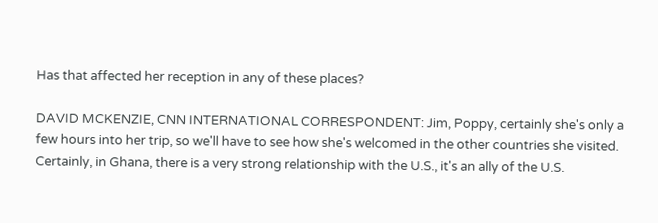Has that affected her reception in any of these places?

DAVID MCKENZIE, CNN INTERNATIONAL CORRESPONDENT: Jim, Poppy, certainly she's only a few hours into her trip, so we'll have to see how she's welcomed in the other countries she visited. Certainly, in Ghana, there is a very strong relationship with the U.S., it's an ally of the U.S.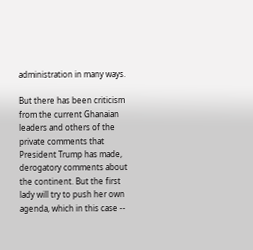administration in many ways.

But there has been criticism from the current Ghanaian leaders and others of the private comments that President Trump has made, derogatory comments about the continent. But the first lady will try to push her own agenda, which in this case --